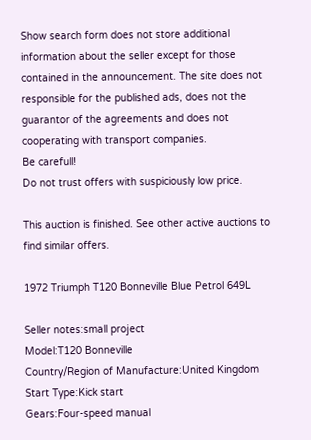Show search form does not store additional information about the seller except for those contained in the announcement. The site does not responsible for the published ads, does not the guarantor of the agreements and does not cooperating with transport companies.
Be carefull!
Do not trust offers with suspiciously low price.

This auction is finished. See other active auctions to find similar offers.

1972 Triumph T120 Bonneville Blue Petrol 649L

Seller notes:small project
Model:T120 Bonneville
Country/Region of Manufacture:United Kingdom
Start Type:Kick start
Gears:Four-speed manual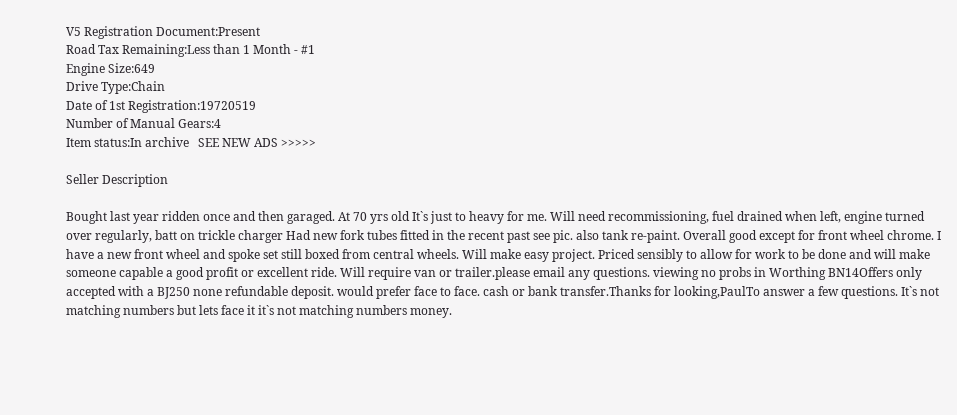V5 Registration Document:Present
Road Tax Remaining:Less than 1 Month - #1
Engine Size:649
Drive Type:Chain
Date of 1st Registration:19720519
Number of Manual Gears:4
Item status:In archive   SEE NEW ADS >>>>>

Seller Description

Bought last year ridden once and then garaged. At 70 yrs old It`s just to heavy for me. Will need recommissioning, fuel drained when left, engine turned over regularly, batt on trickle charger Had new fork tubes fitted in the recent past see pic. also tank re-paint. Overall good except for front wheel chrome. I have a new front wheel and spoke set still boxed from central wheels. Will make easy project. Priced sensibly to allow for work to be done and will make someone capable a good profit or excellent ride. Will require van or trailer.please email any questions. viewing no probs in Worthing BN14Offers only accepted with a ВЈ250 none refundable deposit. would prefer face to face. cash or bank transfer.Thanks for looking,PaulTo answer a few questions. It`s not matching numbers but lets face it it`s not matching numbers money.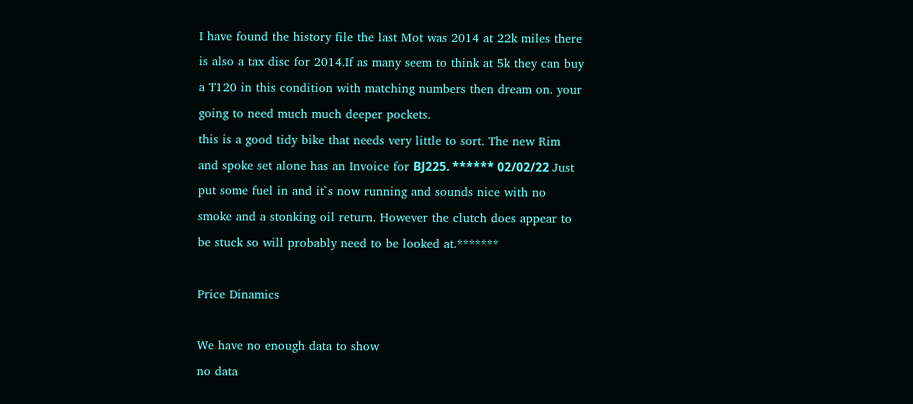I have found the history file the last Mot was 2014 at 22k miles there is also a tax disc for 2014.If as many seem to think at 5k they can buy a T120 in this condition with matching numbers then dream on. your going to need much much deeper pockets.
this is a good tidy bike that needs very little to sort. The new Rim and spoke set alone has an Invoice for ВЈ225. ****** 02/02/22 Just put some fuel in and it`s now running and sounds nice with no smoke and a stonking oil return. However the clutch does appear to be stuck so will probably need to be looked at.*******

Price Dinamics

We have no enough data to show
no data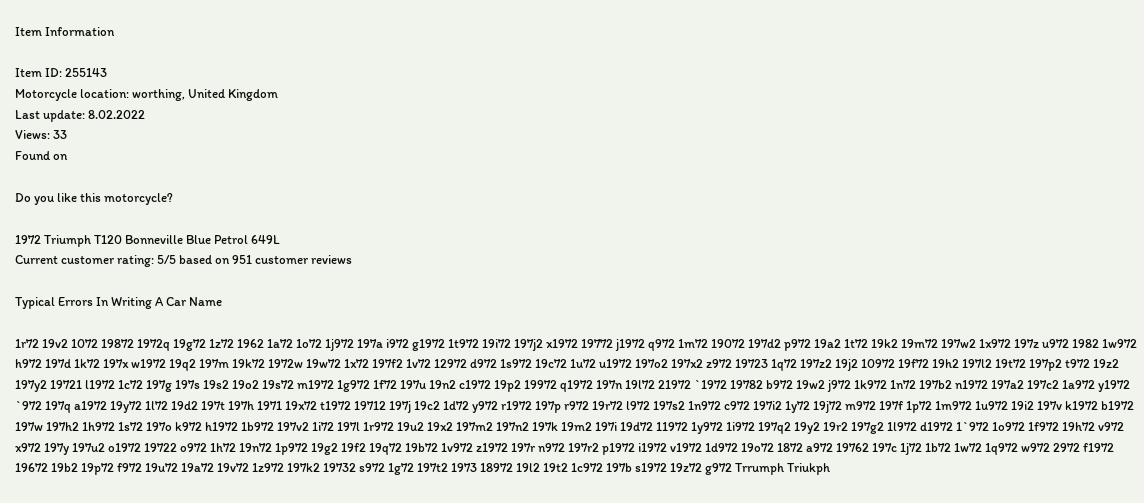Item Information

Item ID: 255143
Motorcycle location: worthing, United Kingdom
Last update: 8.02.2022
Views: 33
Found on

Do you like this motorcycle?

1972 Triumph T120 Bonneville Blue Petrol 649L
Current customer rating: 5/5 based on 951 customer reviews

Typical Errors In Writing A Car Name

1r72 19v2 1072 19872 1972q 19g72 1z72 1962 1a72 1o72 1j972 197a i972 g1972 1t972 19i72 197j2 x1972 19772 j1972 q972 1m72 19072 197d2 p972 19a2 1t72 19k2 19m72 197w2 1x972 197z u972 1982 1w972 h972 197d 1k72 197x w1972 19q2 197m 19k72 1972w 19w72 1x72 197f2 1v72 12972 d972 1s972 19c72 1u72 u1972 197o2 197x2 z972 19723 1q72 197z2 19j2 10972 19f72 19h2 197l2 19t72 197p2 t972 19z2 197y2 19721 l1972 1c72 197g 197s 19s2 19o2 19s72 m1972 1g972 1f72 197u 19n2 c1972 19p2 19972 q1972 197n 19l72 21972 `1972 19782 b972 19w2 j972 1k972 1n72 197b2 n1972 197a2 197c2 1a972 y1972 `972 197q a1972 19y72 1l72 19d2 197t 197h 1971 19x72 t1972 19712 197j 19c2 1d72 y972 r1972 197p r972 19r72 l972 197s2 1n972 c972 197i2 1y72 19j72 m972 197f 1p72 1m972 1u972 19i2 197v k1972 b1972 197w 197h2 1h972 1s72 197o k972 h1972 1b972 197v2 1i72 197l 1r972 19u2 19x2 197m2 197n2 197k 19m2 197i 19d72 11972 1y972 1i972 197q2 19y2 19r2 197g2 1l972 d1972 1`972 1o972 1f972 19h72 v972 x972 197y 197u2 o1972 19722 o972 1h72 19n72 1p972 19g2 19f2 19q72 19b72 1v972 z1972 197r n972 197r2 p1972 i1972 v1972 1d972 19o72 1872 a972 19762 197c 1j72 1b72 1w72 1q972 w972 2972 f1972 19672 19b2 19p72 f972 19u72 19a72 19v72 1z972 197k2 19732 s972 1g72 197t2 1973 18972 19l2 19t2 1c972 197b s1972 19z72 g972 Trrumph Triukph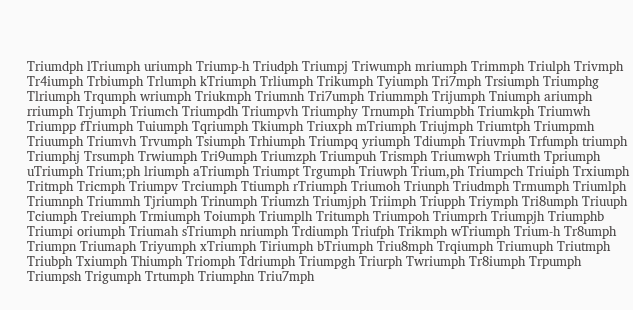Triumdph lTriumph uriumph Triump-h Triudph Triumpj Triwumph mriumph Trimmph Triulph Trivmph Tr4iumph Trbiumph Trlumph kTriumph Trliumph Trikumph Tyiumph Tri7mph Trsiumph Triumphg Tlriumph Trqumph wriumph Triukmph Triumnh Tri7umph Triummph Trijumph Tniumph ariumph rriumph Trjumph Triumch Triumpdh Triumpvh Triumphy Trnumph Triumpbh Triumkph Triumwh Triumpp fTriumph Tuiumph Tqriumph Tkiumph Triuxph mTriumph Triujmph Triumtph Triumpmh Triuumph Triumvh Trvumph Tsiumph Trhiumph Triumpq yriumph Tdiumph Triuvmph Trfumph triumph Triumphj Trsumph Trwiumph Tri9umph Triumzph Triumpuh Trismph Triumwph Triumth Tpriumph uTriumph Trium;ph lriumph aTriumph Triumpt Trgumph Triuwph Trium,ph Triumpch Triuiph Trxiumph Tritmph Tricmph Triumpv Trciumph Ttiumph rTriumph Triumoh Triunph Triudmph Trmumph Triumlph Triumnph Triummh Tjriumph Trinumph Triumzh Triumjph Triimph Triupph Triymph Tri8umph Triuuph Tciumph Treiumph Trmiumph Toiumph Triumplh Tritumph Triumpoh Triumprh Triumpjh Triumphb Triumpi oriumph Triumah sTriumph nriumph Trdiumph Triufph Trikmph wTriumph Trium-h Tr8umph Triumpn Triumaph Triyumph xTriumph Tiriumph bTriumph Triu8mph Trqiumph Triumuph Triutmph Triubph Txiumph Thiumph Triomph Tdriumph Triumpgh Triurph Twriumph Tr8iumph Trpumph Triumpsh Trigumph Trtumph Triumphn Triu7mph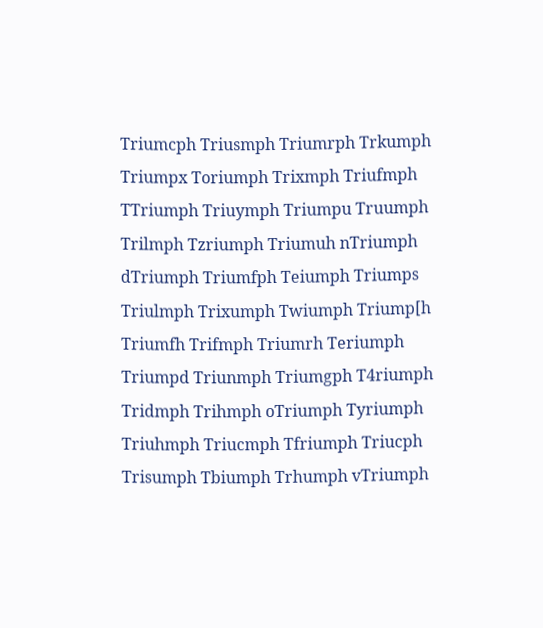Triumcph Triusmph Triumrph Trkumph Triumpx Toriumph Trixmph Triufmph TTriumph Triuymph Triumpu Truumph Trilmph Tzriumph Triumuh nTriumph dTriumph Triumfph Teiumph Triumps Triulmph Trixumph Twiumph Triump[h Triumfh Trifmph Triumrh Teriumph Triumpd Triunmph Triumgph T4riumph Tridmph Trihmph oTriumph Tyriumph Triuhmph Triucmph Tfriumph Triucph Trisumph Tbiumph Trhumph vTriumph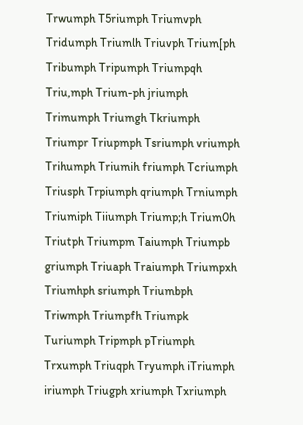Trwumph T5riumph Triumvph Tridumph Triumlh Triuvph Trium[ph Tribumph Tripumph Triumpqh Triu,mph Trium-ph jriumph Trimumph Triumgh Tkriumph Triumpr Triupmph Tsriumph vriumph Trihumph Triumih friumph Tcriumph Triusph Trpiumph qriumph Trniumph Triumiph Tiiumph Triump;h Trium0h Triutph Triumpm Taiumph Triumpb griumph Triuaph Traiumph Triumpxh Triumhph sriumph Triumbph Triwmph Triumpfh Triumpk Turiumph Tripmph pTriumph Trxumph Triuqph Tryumph iTriumph iriumph Triugph xriumph Txriumph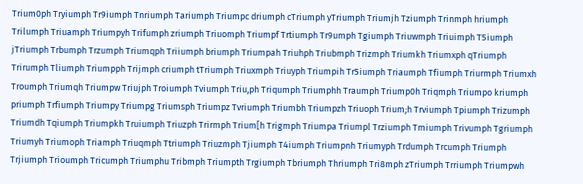Trium0ph Tryiumph Tr9iumph Tnriumph Tariumph Triumpc driumph cTriumph yTriumph Triumjh Tziumph Trinmph hriumph Trilumph Triuamph Triumpyh Trifumph zriumph Triuomph Triumpf Trtiumph Tr9umph Tgiumph Triuwmph Triuimph T5iumph jTriumph Trbumph Trzumph Triumqph Triiumph briumph Triumpah Triuhph Triubmph Trizmph Triumkh Triumxph qTriumph Trirumph Tliumph Triumpph Trijmph criumph tTriumph Triuxmph Triuyph Triumpih Tr5iumph Triaumph Tfiumph Triurmph Triumxh Troumph Triumqh Triumpw Triujph Troiumph Tviumph Triu,ph Triqumph Triumphh Traumph Triump0h Triqmph Triumpo kriumph priumph Trfiumph Triumpy Triumpg Triumsph Triumpz Tvriumph Triumbh Triumpzh Triuoph Trium;h Trviumph Tpiumph Trizumph Triumdh Tqiumph Triumpkh Truiumph Triuzph Trirmph Trium[h Trigmph Triumpa Triumpl Trziumph Tmiumph Trivumph Tgriumph Triumyh Triumoph Triamph Triuqmph Ttriumph Triuzmph Tjiumph T4iumph Triumpnh Triumyph Trdumph Trcumph Triumph Trjiumph Trioumph Tricumph Triumphu Tribmph Triumpth Trgiumph Tbriumph Thriumph Tri8mph zTriumph Trriumph Triumpwh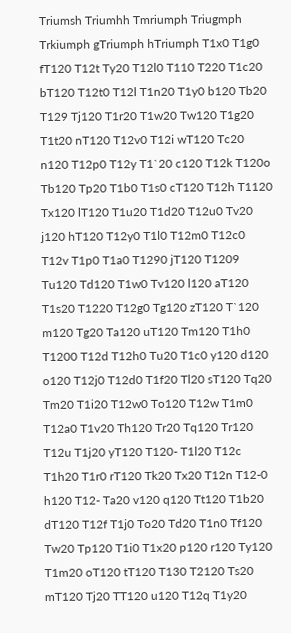Triumsh Triumhh Tmriumph Triugmph Trkiumph gTriumph hTriumph T1x0 T1g0 fT120 T12t Ty20 T12l0 T110 T220 T1c20 bT120 T12t0 T12l T1n20 T1y0 b120 Tb20 T129 Tj120 T1r20 T1w20 Tw120 T1g20 T1t20 nT120 T12v0 T12i wT120 Tc20 n120 T12p0 T12y T1`20 c120 T12k T120o Tb120 Tp20 T1b0 T1s0 cT120 T12h T1120 Tx120 lT120 T1u20 T1d20 T12u0 Tv20 j120 hT120 T12y0 T1l0 T12m0 T12c0 T12v T1p0 T1a0 T1290 jT120 T1209 Tu120 Td120 T1w0 Tv120 l120 aT120 T1s20 T1220 T12g0 Tg120 zT120 T`120 m120 Tg20 Ta120 uT120 Tm120 T1h0 T1200 T12d T12h0 Tu20 T1c0 y120 d120 o120 T12j0 T12d0 T1f20 Tl20 sT120 Tq20 Tm20 T1i20 T12w0 To120 T12w T1m0 T12a0 T1v20 Th120 Tr20 Tq120 Tr120 T12u T1j20 yT120 T120- T1l20 T12c T1h20 T1r0 rT120 Tk20 Tx20 T12n T12-0 h120 T12- Ta20 v120 q120 Tt120 T1b20 dT120 T12f T1j0 To20 Td20 T1n0 Tf120 Tw20 Tp120 T1i0 T1x20 p120 r120 Ty120 T1m20 oT120 tT120 T130 T2120 Ts20 mT120 Tj20 TT120 u120 T12q T1y20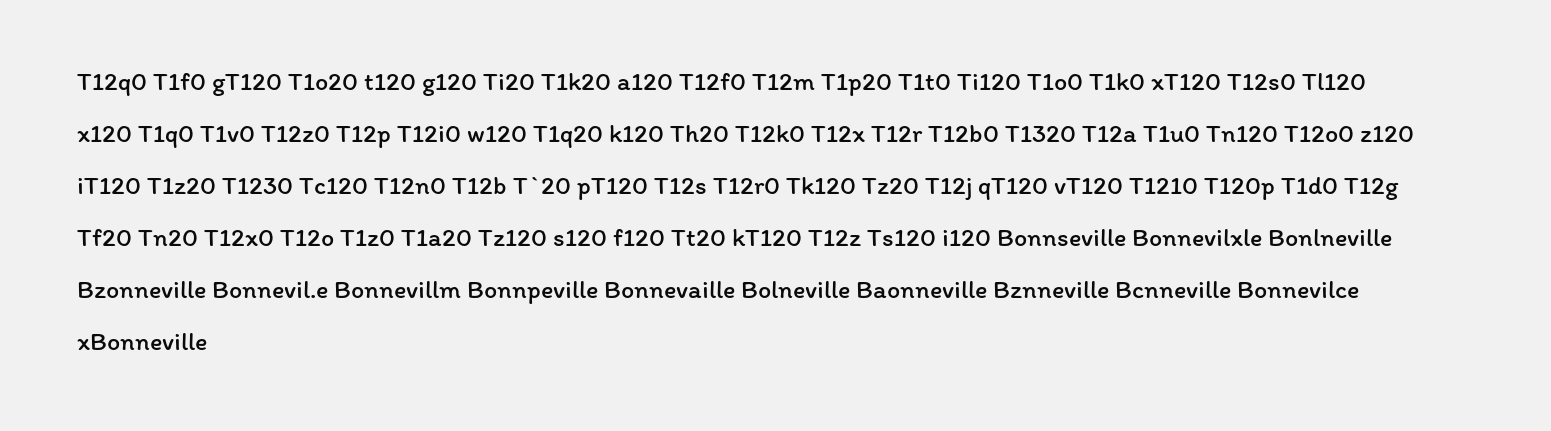T12q0 T1f0 gT120 T1o20 t120 g120 Ti20 T1k20 a120 T12f0 T12m T1p20 T1t0 Ti120 T1o0 T1k0 xT120 T12s0 Tl120 x120 T1q0 T1v0 T12z0 T12p T12i0 w120 T1q20 k120 Th20 T12k0 T12x T12r T12b0 T1320 T12a T1u0 Tn120 T12o0 z120 iT120 T1z20 T1230 Tc120 T12n0 T12b T`20 pT120 T12s T12r0 Tk120 Tz20 T12j qT120 vT120 T1210 T120p T1d0 T12g Tf20 Tn20 T12x0 T12o T1z0 T1a20 Tz120 s120 f120 Tt20 kT120 T12z Ts120 i120 Bonnseville Bonnevilxle Bonlneville Bzonneville Bonnevil.e Bonnevillm Bonnpeville Bonnevaille Bolneville Baonneville Bznneville Bcnneville Bonnevilce xBonneville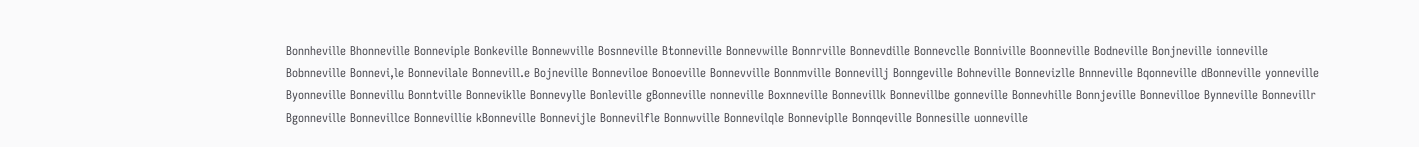Bonnheville Bhonneville Bonneviple Bonkeville Bonnewville Bosnneville Btonneville Bonnevwille Bonnrville Bonnevdille Bonnevclle Bonniville Boonneville Bodneville Bonjneville ionneville Bobnneville Bonnevi,le Bonnevilale Bonnevill.e Bojneville Bonneviloe Bonoeville Bonnevville Bonnmville Bonnevillj Bonngeville Bohneville Bonnevizlle Bnnneville Bqonneville dBonneville yonneville Byonneville Bonnevillu Bonntville Bonneviklle Bonnevylle Bonleville gBonneville nonneville Boxnneville Bonnevillk Bonnevillbe gonneville Bonnevhille Bonnjeville Bonnevilloe Bynneville Bonnevillr Bgonneville Bonnevillce Bonnevillie kBonneville Bonnevijle Bonnevilfle Bonnwville Bonnevilqle Bonneviplle Bonnqeville Bonnesille uonneville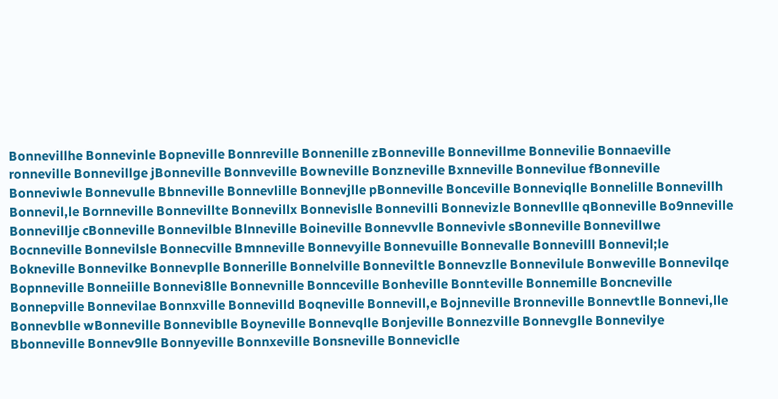Bonnevillhe Bonnevinle Bopneville Bonnreville Bonnenille zBonneville Bonnevillme Bonnevilie Bonnaeville ronneville Bonnevillge jBonneville Bonnveville Bowneville Bonzneville Bxnneville Bonnevilue fBonneville Bonneviwle Bonnevulle Bbnneville Bonnevlille Bonnevjlle pBonneville Bonceville Bonneviqlle Bonnelille Bonnevillh Bonnevil,le Bornneville Bonnevillte Bonnevillx Bonnevislle Bonnevilli Bonnevizle Bonnevllle qBonneville Bo9nneville Bonnevillje cBonneville Bonnevilble Blnneville Boineville Bonnevvlle Bonnevivle sBonneville Bonnevillwe Bocnneville Bonnevilsle Bonnecville Bmnneville Bonnevyille Bonnevuille Bonnevalle Bonnevilll Bonnevil;le Bokneville Bonnevilke Bonnevplle Bonnerille Bonnelville Bonneviltle Bonnevzlle Bonnevilule Bonweville Bonnevilqe Bopnneville Bonneiille Bonnevi8lle Bonnevnille Bonnceville Bonheville Bonnteville Bonnemille Boncneville Bonnepville Bonnevilae Bonnxville Bonnevilld Boqneville Bonnevill,e Bojnneville Bronneville Bonnevtlle Bonnevi,lle Bonnevblle wBonneville Bonneviblle Boyneville Bonnevqlle Bonjeville Bonnezville Bonnevglle Bonnevilye Bbonneville Bonnev9lle Bonnyeville Bonnxeville Bonsneville Bonneviclle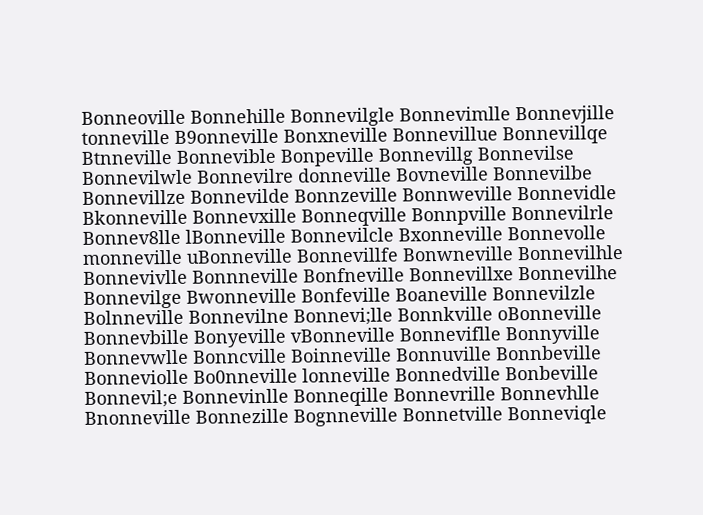Bonneoville Bonnehille Bonnevilgle Bonnevimlle Bonnevjille tonneville B9onneville Bonxneville Bonnevillue Bonnevillqe Btnneville Bonnevible Bonpeville Bonnevillg Bonnevilse Bonnevilwle Bonnevilre donneville Bovneville Bonnevilbe Bonnevillze Bonnevilde Bonnzeville Bonnweville Bonnevidle Bkonneville Bonnevxille Bonneqville Bonnpville Bonnevilrle Bonnev8lle lBonneville Bonnevilcle Bxonneville Bonnevolle monneville uBonneville Bonnevillfe Bonwneville Bonnevilhle Bonnevivlle Bonnneville Bonfneville Bonnevillxe Bonnevilhe Bonnevilge Bwonneville Bonfeville Boaneville Bonnevilzle Bolnneville Bonnevilne Bonnevi;lle Bonnkville oBonneville Bonnevbille Bonyeville vBonneville Bonneviflle Bonnyville Bonnevwlle Bonncville Boinneville Bonnuville Bonnbeville Bonneviolle Bo0nneville lonneville Bonnedville Bonbeville Bonnevil;e Bonnevinlle Bonneqille Bonnevrille Bonnevhlle Bnonneville Bonnezille Bognneville Bonnetville Bonneviqle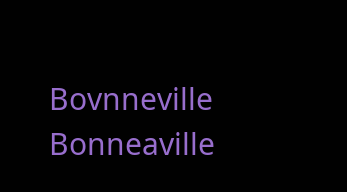Bovnneville Bonneaville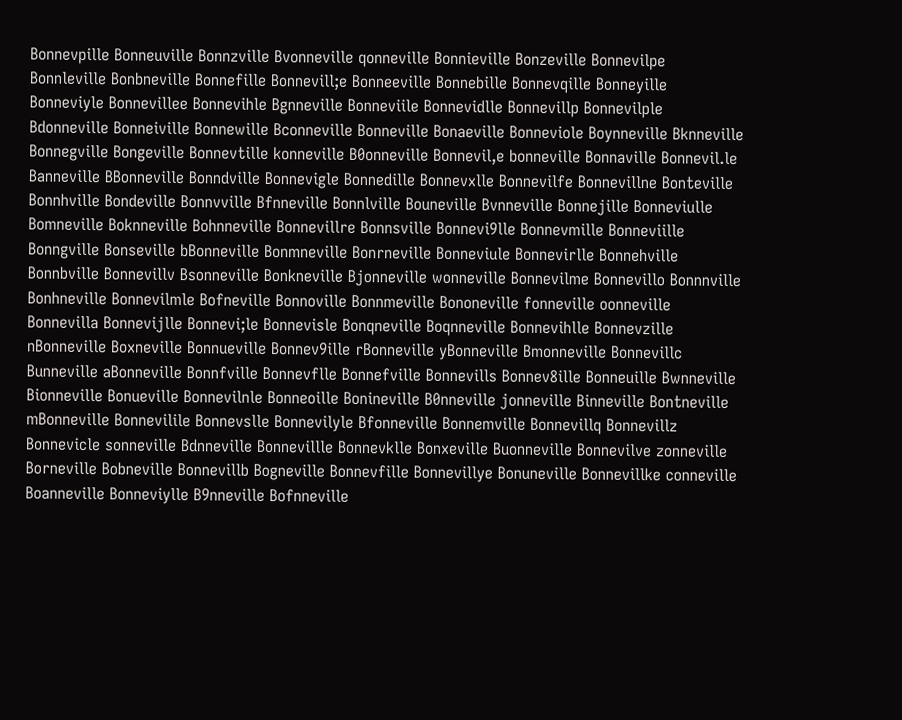Bonnevpille Bonneuville Bonnzville Bvonneville qonneville Bonnieville Bonzeville Bonnevilpe Bonnleville Bonbneville Bonnefille Bonnevill;e Bonneeville Bonnebille Bonnevqille Bonneyille Bonneviyle Bonnevillee Bonnevihle Bgnneville Bonneviile Bonnevidlle Bonnevillp Bonnevilple Bdonneville Bonneiville Bonnewille Bconneville Bonneville Bonaeville Bonneviole Boynneville Bknneville Bonnegville Bongeville Bonnevtille konneville B0onneville Bonnevil,e bonneville Bonnaville Bonnevil.le Banneville BBonneville Bonndville Bonnevigle Bonnedille Bonnevxlle Bonnevilfe Bonnevillne Bonteville Bonnhville Bondeville Bonnvville Bfnneville Bonnlville Bouneville Bvnneville Bonnejille Bonneviulle Bomneville Boknneville Bohnneville Bonnevillre Bonnsville Bonnevi9lle Bonnevmille Bonneviille Bonngville Bonseville bBonneville Bonmneville Bonrneville Bonneviule Bonnevirlle Bonnehville Bonnbville Bonnevillv Bsonneville Bonkneville Bjonneville wonneville Bonnevilme Bonnevillo Bonnnville Bonhneville Bonnevilmle Bofneville Bonnoville Bonnmeville Bononeville fonneville oonneville Bonnevilla Bonnevijlle Bonnevi;le Bonnevisle Bonqneville Boqnneville Bonnevihlle Bonnevzille nBonneville Boxneville Bonnueville Bonnev9ille rBonneville yBonneville Bmonneville Bonnevillc Bunneville aBonneville Bonnfville Bonnevflle Bonnefville Bonnevills Bonnev8ille Bonneuille Bwnneville Bionneville Bonueville Bonnevilnle Bonneoille Bonineville B0nneville jonneville Binneville Bontneville mBonneville Bonnevilile Bonnevslle Bonnevilyle Bfonneville Bonnemville Bonnevillq Bonnevillz Bonnevicle sonneville Bdnneville Bonnevillle Bonnevklle Bonxeville Buonneville Bonnevilve zonneville Borneville Bobneville Bonnevillb Bogneville Bonnevfille Bonnevillye Bonuneville Bonnevillke conneville Boanneville Bonneviylle B9nneville Bofnneville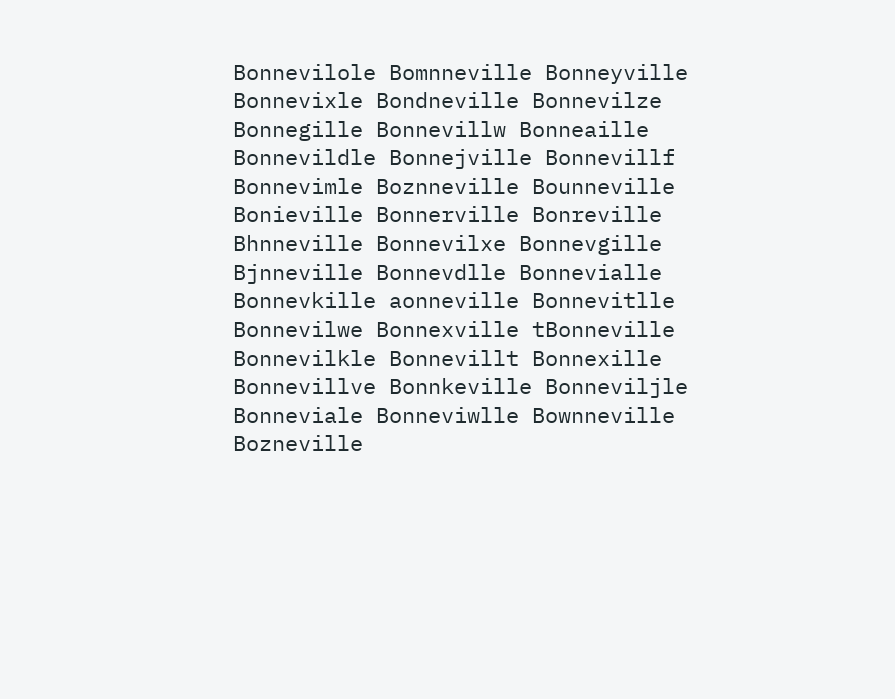Bonnevilole Bomnneville Bonneyville Bonnevixle Bondneville Bonnevilze Bonnegille Bonnevillw Bonneaille Bonnevildle Bonnejville Bonnevillf Bonnevimle Boznneville Bounneville Bonieville Bonnerville Bonreville Bhnneville Bonnevilxe Bonnevgille Bjnneville Bonnevdlle Bonnevialle Bonnevkille aonneville Bonnevitlle Bonnevilwe Bonnexville tBonneville Bonnevilkle Bonnevillt Bonnexille Bonnevillve Bonnkeville Bonneviljle Bonneviale Bonneviwlle Bownneville Bozneville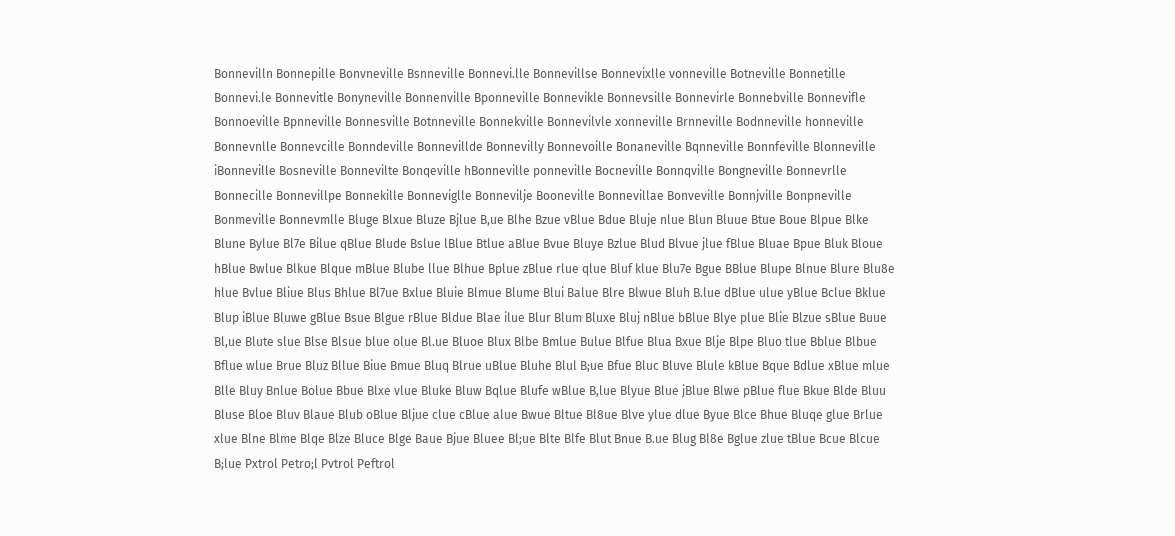Bonnevilln Bonnepille Bonvneville Bsnneville Bonnevi.lle Bonnevillse Bonnevixlle vonneville Botneville Bonnetille Bonnevi.le Bonnevitle Bonyneville Bonnenville Bponneville Bonnevikle Bonnevsille Bonnevirle Bonnebville Bonnevifle Bonnoeville Bpnneville Bonnesville Botnneville Bonnekville Bonnevilvle xonneville Brnneville Bodnneville honneville Bonnevnlle Bonnevcille Bonndeville Bonnevillde Bonnevilly Bonnevoille Bonaneville Bqnneville Bonnfeville Blonneville iBonneville Bosneville Bonnevilte Bonqeville hBonneville ponneville Bocneville Bonnqville Bongneville Bonnevrlle Bonnecille Bonnevillpe Bonnekille Bonneviglle Bonnevilje Booneville Bonnevillae Bonveville Bonnjville Bonpneville Bonmeville Bonnevmlle Bluge Blxue Bluze Bjlue B,ue Blhe Bzue vBlue Bdue Bluje nlue Blun Bluue Btue Boue Blpue Blke Blune Bylue Bl7e Bilue qBlue Blude Bslue lBlue Btlue aBlue Bvue Bluye Bzlue Blud Blvue jlue fBlue Bluae Bpue Bluk Bloue hBlue Bwlue Blkue Blque mBlue Blube llue Blhue Bplue zBlue rlue qlue Bluf klue Blu7e Bgue BBlue Blupe Blnue Blure Blu8e hlue Bvlue Bliue Blus Bhlue Bl7ue Bxlue Bluie Blmue Blume Blui Balue Blre Blwue Bluh B.lue dBlue ulue yBlue Bclue Bklue Blup iBlue Bluwe gBlue Bsue Blgue rBlue Bldue Blae ilue Blur Blum Bluxe Bluj nBlue bBlue Blye plue Blie Blzue sBlue Buue Bl,ue Blute slue Blse Blsue blue olue Bl.ue Bluoe Blux Blbe Bmlue Bulue Blfue Blua Bxue Blje Blpe Bluo tlue Bblue Blbue Bflue wlue Brue Bluz Bllue Biue Bmue Bluq Blrue uBlue Bluhe Blul B;ue Bfue Bluc Bluve Blule kBlue Bque Bdlue xBlue mlue Blle Bluy Bnlue Bolue Bbue Blxe vlue Bluke Bluw Bqlue Blufe wBlue B,lue Blyue Blue jBlue Blwe pBlue flue Bkue Blde Bluu Bluse Bloe Bluv Blaue Blub oBlue Bljue clue cBlue alue Bwue Bltue Bl8ue Blve ylue dlue Byue Blce Bhue Bluqe glue Brlue xlue Blne Blme Blqe Blze Bluce Blge Baue Bjue Bluee Bl;ue Blte Blfe Blut Bnue B.ue Blug Bl8e Bglue zlue tBlue Bcue Blcue B;lue Pxtrol Petro;l Pvtrol Peftrol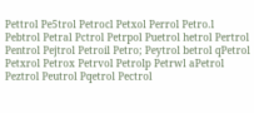Pettrol Pe5trol Petrocl Petxol Perrol Petro.l Pebtrol Petral Pctrol Petrpol Puetrol hetrol Pertrol Pentrol Pejtrol Petroil Petro; Peytrol betrol qPetrol Petxrol Petrox Petrvol Petrolp Petrwl aPetrol Peztrol Peutrol Pqetrol Pectrol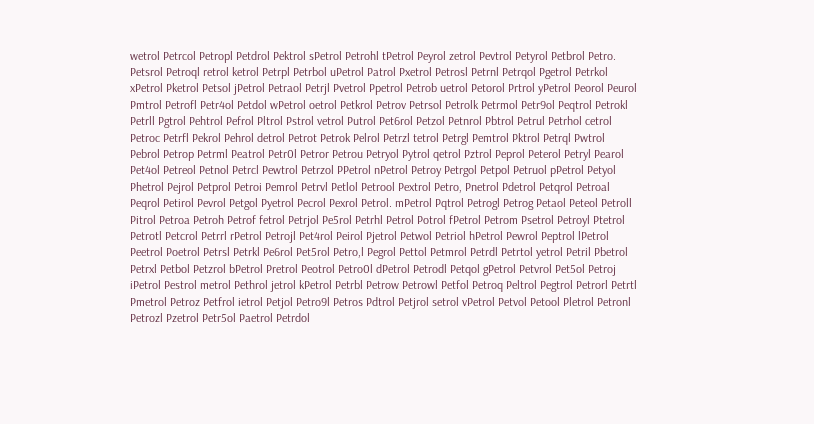wetrol Petrcol Petropl Petdrol Pektrol sPetrol Petrohl tPetrol Peyrol zetrol Pevtrol Petyrol Petbrol Petro. Petsrol Petroql retrol ketrol Petrpl Petrbol uPetrol Patrol Pxetrol Petrosl Petrnl Petrqol Pgetrol Petrkol xPetrol Pketrol Petsol jPetrol Petraol Petrjl Pvetrol Ppetrol Petrob uetrol Petorol Prtrol yPetrol Peorol Peurol Pmtrol Petrofl Petr4ol Petdol wPetrol oetrol Petkrol Petrov Petrsol Petrolk Petrmol Petr9ol Peqtrol Petrokl Petrll Pgtrol Pehtrol Pefrol Pltrol Pstrol vetrol Putrol Pet6rol Petzol Petnrol Pbtrol Petrul Petrhol cetrol Petroc Petrfl Pekrol Pehrol detrol Petrot Petrok Pelrol Petrzl tetrol Petrgl Pemtrol Pktrol Petrql Pwtrol Pebrol Petrop Petrml Peatrol Petr0l Petror Petrou Petryol Pytrol qetrol Pztrol Peprol Peterol Petryl Pearol Pet4ol Petreol Petnol Petrcl Pewtrol Petrzol PPetrol nPetrol Petroy Petrgol Petpol Petruol pPetrol Petyol Phetrol Pejrol Petprol Petroi Pemrol Petrvl Petlol Petrool Pextrol Petro, Pnetrol Pdetrol Petqrol Petroal Peqrol Petirol Pevrol Petgol Pyetrol Pecrol Pexrol Petrol. mPetrol Pqtrol Petrogl Petrog Petaol Peteol Petroll Pitrol Petroa Petroh Petrof fetrol Petrjol Pe5rol Petrhl Petrol Potrol fPetrol Petrom Psetrol Petroyl Ptetrol Petrotl Petcrol Petrrl rPetrol Petrojl Pet4rol Peirol Pjetrol Petwol Petriol hPetrol Pewrol Peptrol lPetrol Peetrol Poetrol Petrsl Petrkl Pe6rol Pet5rol Petro,l Pegrol Pettol Petmrol Petrdl Petrtol yetrol Petril Pbetrol Petrxl Petbol Petzrol bPetrol Pretrol Peotrol Petro0l dPetrol Petrodl Petqol gPetrol Petvrol Pet5ol Petroj iPetrol Pestrol metrol Pethrol jetrol kPetrol Petrbl Petrow Petrowl Petfol Petroq Peltrol Pegtrol Petrorl Petrtl Pmetrol Petroz Petfrol ietrol Petjol Petro9l Petros Pdtrol Petjrol setrol vPetrol Petvol Petool Pletrol Petronl Petrozl Pzetrol Petr5ol Paetrol Petrdol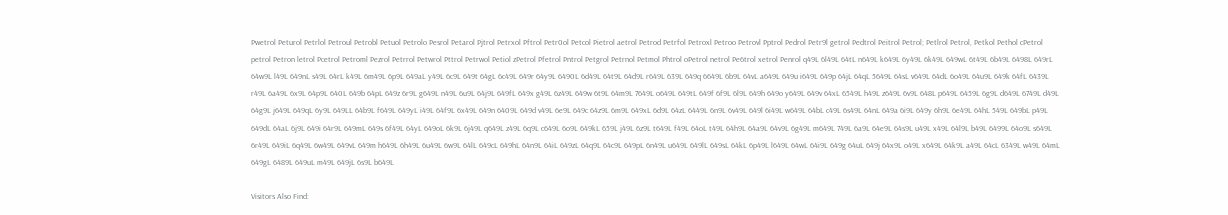Pwetrol Peturol Petrlol Petroul Petrobl Petuol Petrolo Pesrol Petarol Pjtrol Petrxol Pftrol Petr0ol Petcol Pietrol aetrol Petrod Petrfol Petroxl Petroo Petrovl Pptrol Pedrol Petr9l getrol Pedtrol Peitrol Petrol; Petlrol Petrol, Petkol Pethol cPetrol petrol Petron letrol Pcetrol Petroml Pezrol Petrrol Petwrol Pttrol Petrwol Petiol zPetrol Pfetrol Pntrol Petgrol Petrnol Petmol Phtrol oPetrol netrol Pe6trol xetrol Penrol q49L 6l49L 64tL n649L k649L 6y49L 6k49L 649wL 6t49L 6b49L 6498L 649rL 64w9L l49L 649nL s49L 64rL k49L 6m49L 6p9L 649aL y49L 6c9L 649t 64gL 6c49L 649r 64y9L 6490L 6d49L 64t9L 64d9L r649L 639L 649q 6649L 6b9L 64vL a649L 649u i649L 649p 64jL 64qL 5649L 64sL v649L 64dL 6o49L 64u9L 649k 64fL 6439L r49L 6a49L 6x9L 64p9L 640L 649b 64pL 649z 6r9L g649L n49L 6u9L 64j9L 649fL 649x g49L 6z49L 649w 6t9L 64m9L 7649L o649L 649tL 649f 6f9L 6l9L 649h 649o y649L 649v 64xL 6549L h49L z649L 6v9L 648L p649L 6459L 6g9L d649L 6749L d49L 64g9L j649L 649qL 6y9L 649LL 64b9L f649L 649yL i49L 64f9L 6x49L 649n 6409L 649d v49L 6e9L 649c 64z9L 6m9L 649xL 6d9L 64zL 6449L 6n9L 6v49L 649l 6i49L w649L 64bL c49L 6s49L 64nL 649a 6i9L 649y 6h9L 6e49L 64hL 549L 649bL p49L 649dL 64aL 6j9L 649i 64r9L 649mL 649s 6f49L 64yL 649oL 6k9L 6j49L q649L z49L 6q9L c649L 6o9L 649kL 659L j49L 6z9L t649L f49L 64oL t49L 64h9L 64a9L 64v9L 6g49L m649L 749L 6a9L 64e9L 64s9L u49L x49L 64l9L b49L 6499L 64o9L s649L 6r49L 649iL 6q49L 6w49L 649vL 649m h649L 6h49L 6u49L 6w9L 64lL 649cL 649hL 64n9L 64iL 649zL 64q9L 64c9L 649pL 6n49L u649L 649lL 649sL 64kL 6p49L l649L 64wL 64i9L 649g 64uL 649j 64x9L o49L x649L 64k9L a49L 64cL 6349L w49L 64mL 649gL 6489L 649uL m49L 649jL 6s9L b649L

Visitors Also Find: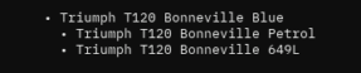• Triumph T120 Bonneville Blue
  • Triumph T120 Bonneville Petrol
  • Triumph T120 Bonneville 649L